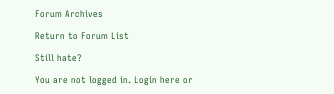Forum Archives

Return to Forum List

Still hate?

You are not logged in. Login here or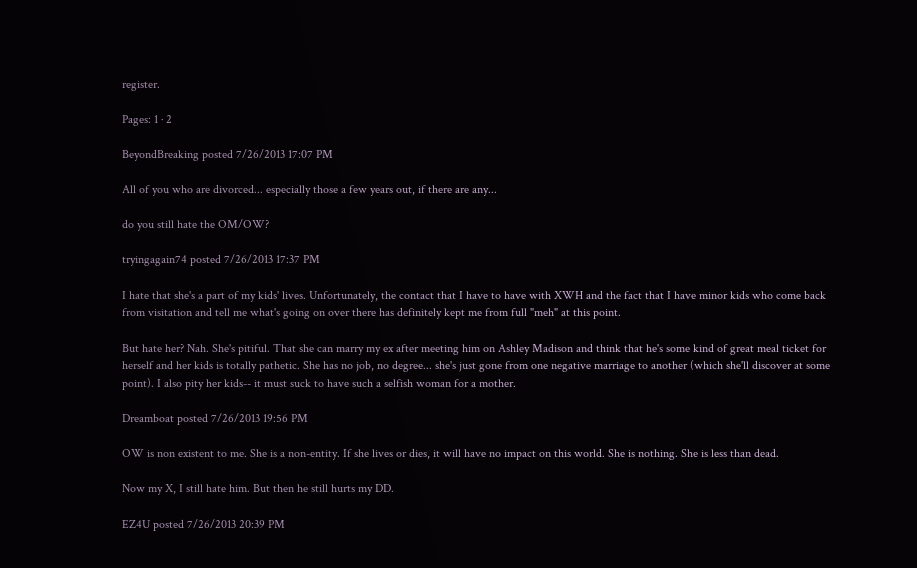register.

Pages: 1 · 2

BeyondBreaking posted 7/26/2013 17:07 PM

All of you who are divorced... especially those a few years out, if there are any...

do you still hate the OM/OW?

tryingagain74 posted 7/26/2013 17:37 PM

I hate that she's a part of my kids' lives. Unfortunately, the contact that I have to have with XWH and the fact that I have minor kids who come back from visitation and tell me what's going on over there has definitely kept me from full "meh" at this point.

But hate her? Nah. She's pitiful. That she can marry my ex after meeting him on Ashley Madison and think that he's some kind of great meal ticket for herself and her kids is totally pathetic. She has no job, no degree... she's just gone from one negative marriage to another (which she'll discover at some point). I also pity her kids-- it must suck to have such a selfish woman for a mother.

Dreamboat posted 7/26/2013 19:56 PM

OW is non existent to me. She is a non-entity. If she lives or dies, it will have no impact on this world. She is nothing. She is less than dead.

Now my X, I still hate him. But then he still hurts my DD.

EZ4U posted 7/26/2013 20:39 PM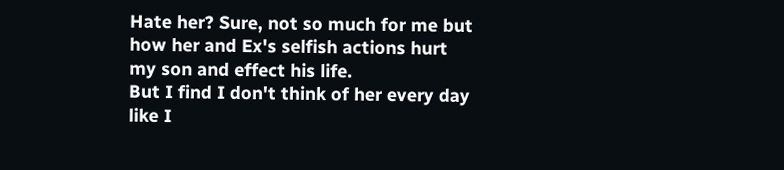Hate her? Sure, not so much for me but how her and Ex's selfish actions hurt my son and effect his life.
But I find I don't think of her every day like I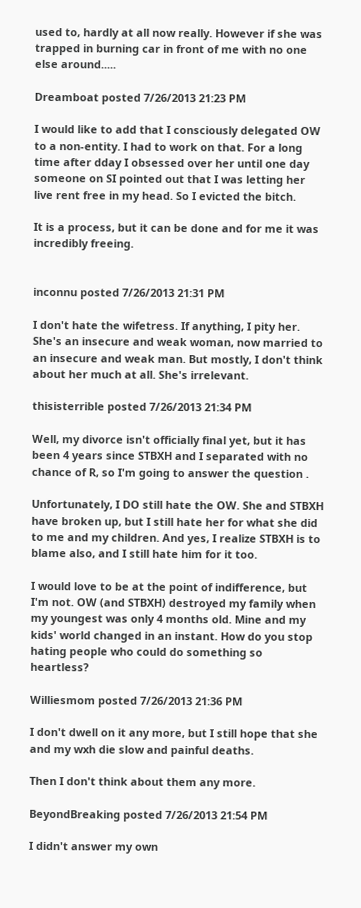used to, hardly at all now really. However if she was trapped in burning car in front of me with no one else around.....

Dreamboat posted 7/26/2013 21:23 PM

I would like to add that I consciously delegated OW to a non-entity. I had to work on that. For a long time after dday I obsessed over her until one day someone on SI pointed out that I was letting her live rent free in my head. So I evicted the bitch.

It is a process, but it can be done and for me it was incredibly freeing.


inconnu posted 7/26/2013 21:31 PM

I don't hate the wifetress. If anything, I pity her. She's an insecure and weak woman, now married to an insecure and weak man. But mostly, I don't think about her much at all. She's irrelevant.

thisisterrible posted 7/26/2013 21:34 PM

Well, my divorce isn't officially final yet, but it has been 4 years since STBXH and I separated with no chance of R, so I'm going to answer the question .

Unfortunately, I DO still hate the OW. She and STBXH have broken up, but I still hate her for what she did to me and my children. And yes, I realize STBXH is to blame also, and I still hate him for it too.

I would love to be at the point of indifference, but I'm not. OW (and STBXH) destroyed my family when my youngest was only 4 months old. Mine and my kids' world changed in an instant. How do you stop hating people who could do something so heartless?

Williesmom posted 7/26/2013 21:36 PM

I don't dwell on it any more, but I still hope that she and my wxh die slow and painful deaths.

Then I don't think about them any more.

BeyondBreaking posted 7/26/2013 21:54 PM

I didn't answer my own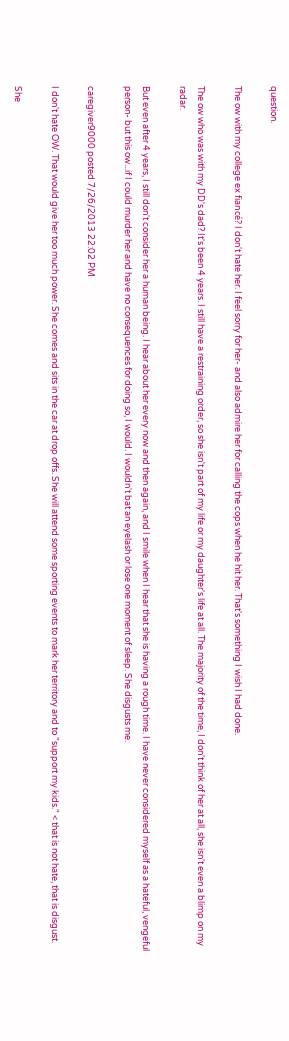question.

The ow with my college ex fiancé? I don't hate her. I feel sorry for her- and also admire her for calling the cops when he hit her. That's something I wish I had done.

The ow who was with my DD's dad? It's been 4 years. I still have a restraining order, so she isn't part of my life or my daughter's life at all. The majority of the time, I don't think of her at all, she isn't even a blimp on my radar.

But even after 4 years, I still don't consider her a human being. I hear about her every now and then again, and I smile when I hear that she is having a rough time. I have never considered myself as a hateful, vengeful person- but this ow...if I could murder her and have no consequences for doing so, I would. I wouldn't bat an eyelash or lose one moment of sleep. She disgusts me.

caregiver9000 posted 7/26/2013 22:02 PM

I don't hate OW. That would give her too much power. She comes and sits in the car at drop offs. She will attend some sporting events to mark her territory and to "support my kids." < that is not hate, that is disgust.

She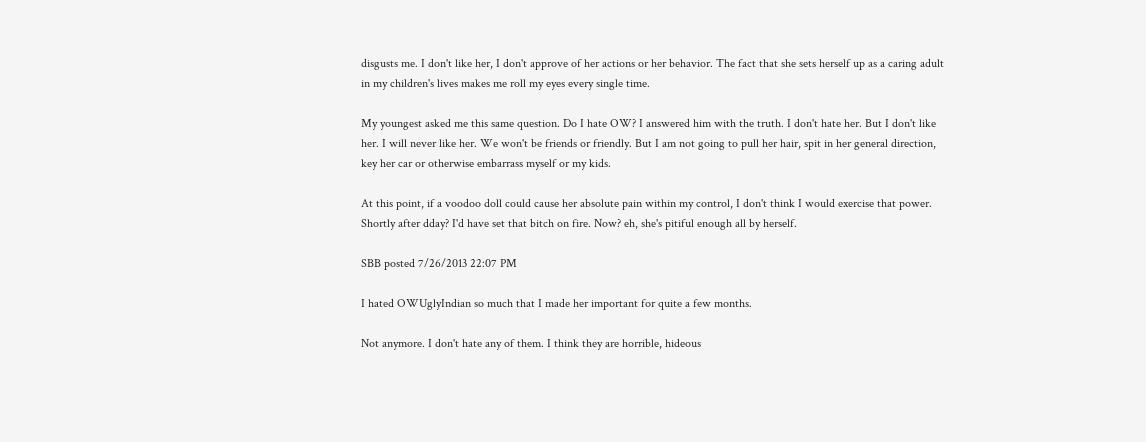disgusts me. I don't like her, I don't approve of her actions or her behavior. The fact that she sets herself up as a caring adult in my children's lives makes me roll my eyes every single time.

My youngest asked me this same question. Do I hate OW? I answered him with the truth. I don't hate her. But I don't like her. I will never like her. We won't be friends or friendly. But I am not going to pull her hair, spit in her general direction, key her car or otherwise embarrass myself or my kids.

At this point, if a voodoo doll could cause her absolute pain within my control, I don't think I would exercise that power. Shortly after dday? I'd have set that bitch on fire. Now? eh, she's pitiful enough all by herself.

SBB posted 7/26/2013 22:07 PM

I hated OWUglyIndian so much that I made her important for quite a few months.

Not anymore. I don't hate any of them. I think they are horrible, hideous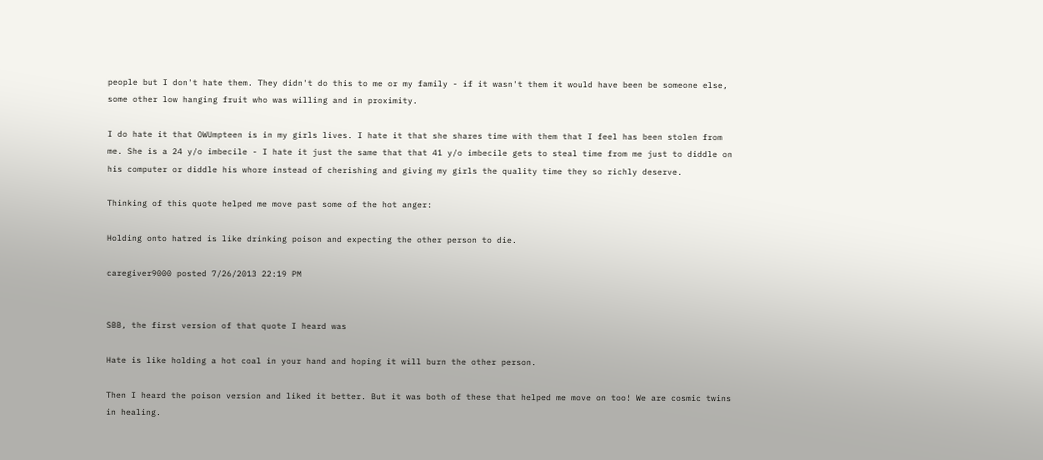people but I don't hate them. They didn't do this to me or my family - if it wasn't them it would have been be someone else, some other low hanging fruit who was willing and in proximity.

I do hate it that OWUmpteen is in my girls lives. I hate it that she shares time with them that I feel has been stolen from me. She is a 24 y/o imbecile - I hate it just the same that that 41 y/o imbecile gets to steal time from me just to diddle on his computer or diddle his whore instead of cherishing and giving my girls the quality time they so richly deserve.

Thinking of this quote helped me move past some of the hot anger:

Holding onto hatred is like drinking poison and expecting the other person to die.

caregiver9000 posted 7/26/2013 22:19 PM


SBB, the first version of that quote I heard was

Hate is like holding a hot coal in your hand and hoping it will burn the other person.

Then I heard the poison version and liked it better. But it was both of these that helped me move on too! We are cosmic twins in healing.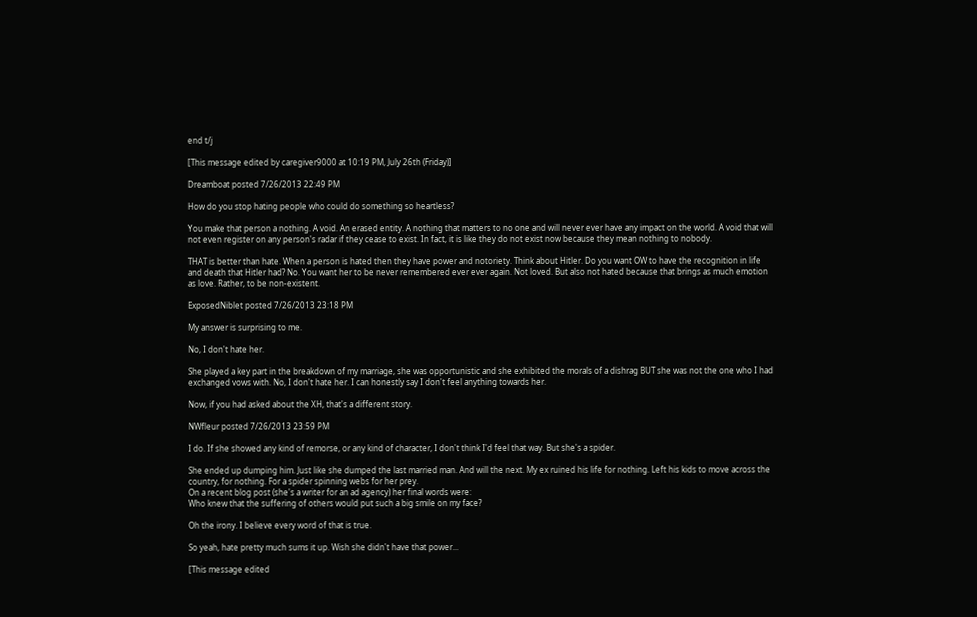end t/j

[This message edited by caregiver9000 at 10:19 PM, July 26th (Friday)]

Dreamboat posted 7/26/2013 22:49 PM

How do you stop hating people who could do something so heartless?

You make that person a nothing. A void. An erased entity. A nothing that matters to no one and will never ever have any impact on the world. A void that will not even register on any person's radar if they cease to exist. In fact, it is like they do not exist now because they mean nothing to nobody.

THAT is better than hate. When a person is hated then they have power and notoriety. Think about Hitler. Do you want OW to have the recognition in life and death that Hitler had? No. You want her to be never remembered ever ever again. Not loved. But also not hated because that brings as much emotion as love. Rather, to be non-existent.

ExposedNiblet posted 7/26/2013 23:18 PM

My answer is surprising to me.

No, I don't hate her.

She played a key part in the breakdown of my marriage, she was opportunistic and she exhibited the morals of a dishrag BUT she was not the one who I had exchanged vows with. No, I don't hate her. I can honestly say I don't feel anything towards her.

Now, if you had asked about the XH, that's a different story.

NWfleur posted 7/26/2013 23:59 PM

I do. If she showed any kind of remorse, or any kind of character, I don't think I'd feel that way. But she's a spider.

She ended up dumping him. Just like she dumped the last married man. And will the next. My ex ruined his life for nothing. Left his kids to move across the country, for nothing. For a spider spinning webs for her prey.
On a recent blog post (she's a writer for an ad agency) her final words were:
Who knew that the suffering of others would put such a big smile on my face?

Oh the irony. I believe every word of that is true.

So yeah, hate pretty much sums it up. Wish she didn't have that power...

[This message edited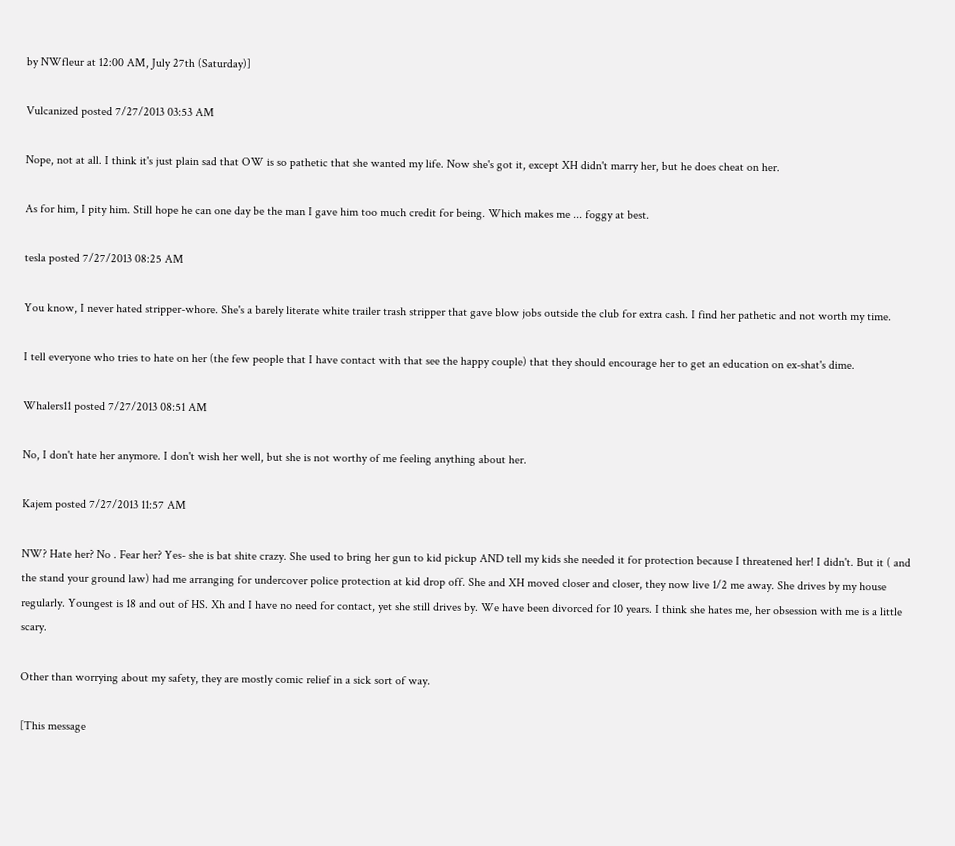by NWfleur at 12:00 AM, July 27th (Saturday)]

Vulcanized posted 7/27/2013 03:53 AM

Nope, not at all. I think it's just plain sad that OW is so pathetic that she wanted my life. Now she's got it, except XH didn't marry her, but he does cheat on her.

As for him, I pity him. Still hope he can one day be the man I gave him too much credit for being. Which makes me ... foggy at best.

tesla posted 7/27/2013 08:25 AM

You know, I never hated stripper-whore. She's a barely literate white trailer trash stripper that gave blow jobs outside the club for extra cash. I find her pathetic and not worth my time.

I tell everyone who tries to hate on her (the few people that I have contact with that see the happy couple) that they should encourage her to get an education on ex-shat's dime.

Whalers11 posted 7/27/2013 08:51 AM

No, I don't hate her anymore. I don't wish her well, but she is not worthy of me feeling anything about her.

Kajem posted 7/27/2013 11:57 AM

NW? Hate her? No . Fear her? Yes- she is bat shite crazy. She used to bring her gun to kid pickup AND tell my kids she needed it for protection because I threatened her! I didn't. But it ( and the stand your ground law) had me arranging for undercover police protection at kid drop off. She and XH moved closer and closer, they now live 1/2 me away. She drives by my house regularly. Youngest is 18 and out of HS. Xh and I have no need for contact, yet she still drives by. We have been divorced for 10 years. I think she hates me, her obsession with me is a little scary.

Other than worrying about my safety, they are mostly comic relief in a sick sort of way.

[This message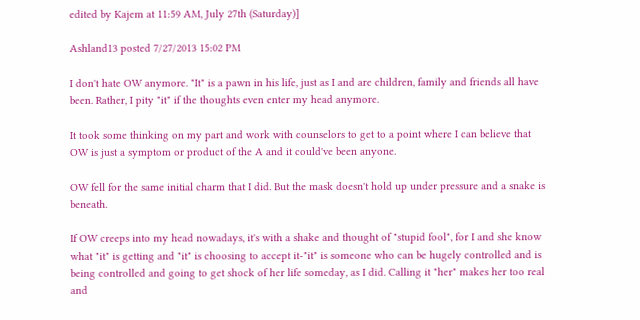edited by Kajem at 11:59 AM, July 27th (Saturday)]

Ashland13 posted 7/27/2013 15:02 PM

I don't hate OW anymore. "It" is a pawn in his life, just as I and are children, family and friends all have been. Rather, I pity "it" if the thoughts even enter my head anymore.

It took some thinking on my part and work with counselors to get to a point where I can believe that OW is just a symptom or product of the A and it could've been anyone.

OW fell for the same initial charm that I did. But the mask doesn't hold up under pressure and a snake is beneath.

If OW creeps into my head nowadays, it's with a shake and thought of "stupid fool", for I and she know what "it" is getting and "it" is choosing to accept it-"it" is someone who can be hugely controlled and is being controlled and going to get shock of her life someday, as I did. Calling it "her" makes her too real and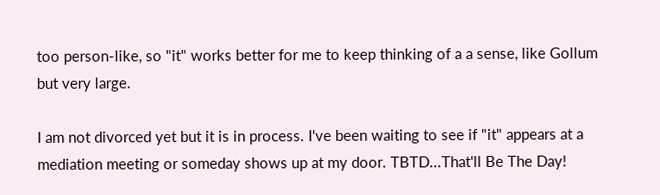too person-like, so "it" works better for me to keep thinking of a a sense, like Gollum but very large.

I am not divorced yet but it is in process. I've been waiting to see if "it" appears at a mediation meeting or someday shows up at my door. TBTD...That'll Be The Day!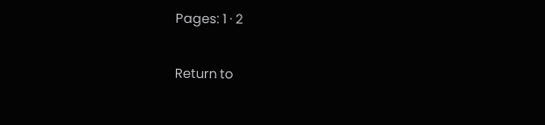Pages: 1 · 2

Return to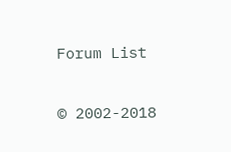Forum List

© 2002-2018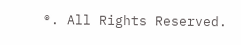®. All Rights Reserved.